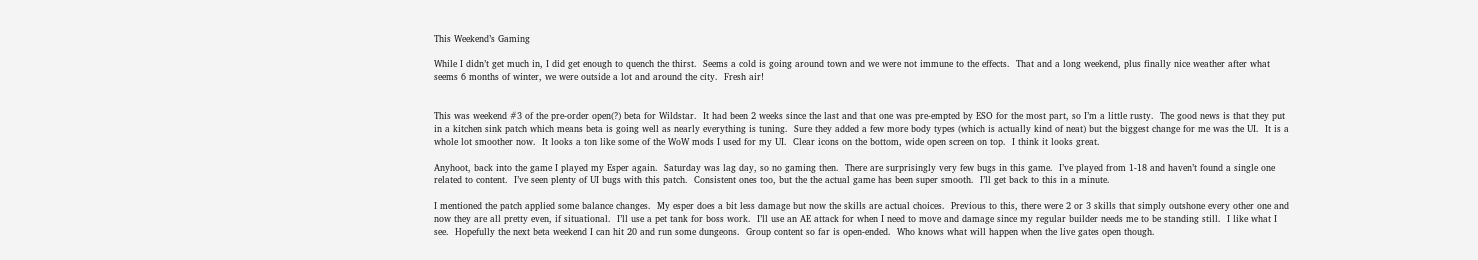This Weekend’s Gaming

While I didn’t get much in, I did get enough to quench the thirst.  Seems a cold is going around town and we were not immune to the effects.  That and a long weekend, plus finally nice weather after what seems 6 months of winter, we were outside a lot and around the city.  Fresh air!


This was weekend #3 of the pre-order open(?) beta for Wildstar.  It had been 2 weeks since the last and that one was pre-empted by ESO for the most part, so I’m a little rusty.  The good news is that they put in a kitchen sink patch which means beta is going well as nearly everything is tuning.  Sure they added a few more body types (which is actually kind of neat) but the biggest change for me was the UI.  It is a whole lot smoother now.  It looks a ton like some of the WoW mods I used for my UI.  Clear icons on the bottom, wide open screen on top.  I think it looks great.

Anyhoot, back into the game I played my Esper again.  Saturday was lag day, so no gaming then.  There are surprisingly very few bugs in this game.  I’ve played from 1-18 and haven’t found a single one related to content.  I’ve seen plenty of UI bugs with this patch.  Consistent ones too, but the the actual game has been super smooth.  I’ll get back to this in a minute.

I mentioned the patch applied some balance changes.  My esper does a bit less damage but now the skills are actual choices.  Previous to this, there were 2 or 3 skills that simply outshone every other one and now they are all pretty even, if situational.  I’ll use a pet tank for boss work.  I’ll use an AE attack for when I need to move and damage since my regular builder needs me to be standing still.  I like what I see.  Hopefully the next beta weekend I can hit 20 and run some dungeons.  Group content so far is open-ended.  Who knows what will happen when the live gates open though.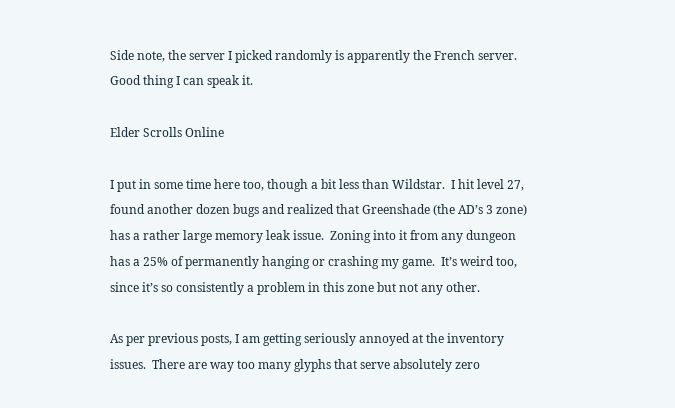Side note, the server I picked randomly is apparently the French server.  Good thing I can speak it.

Elder Scrolls Online

I put in some time here too, though a bit less than Wildstar.  I hit level 27, found another dozen bugs and realized that Greenshade (the AD’s 3 zone) has a rather large memory leak issue.  Zoning into it from any dungeon has a 25% of permanently hanging or crashing my game.  It’s weird too, since it’s so consistently a problem in this zone but not any other.

As per previous posts, I am getting seriously annoyed at the inventory issues.  There are way too many glyphs that serve absolutely zero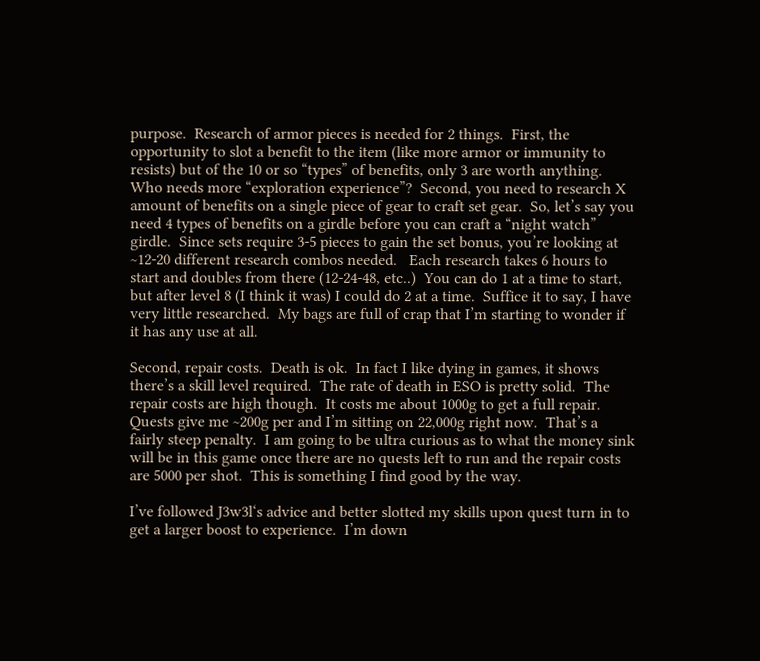purpose.  Research of armor pieces is needed for 2 things.  First, the opportunity to slot a benefit to the item (like more armor or immunity to resists) but of the 10 or so “types” of benefits, only 3 are worth anything.  Who needs more “exploration experience”?  Second, you need to research X amount of benefits on a single piece of gear to craft set gear.  So, let’s say you need 4 types of benefits on a girdle before you can craft a “night watch” girdle.  Since sets require 3-5 pieces to gain the set bonus, you’re looking at ~12-20 different research combos needed.   Each research takes 6 hours to start and doubles from there (12-24-48, etc..)  You can do 1 at a time to start, but after level 8 (I think it was) I could do 2 at a time.  Suffice it to say, I have very little researched.  My bags are full of crap that I’m starting to wonder if it has any use at all.

Second, repair costs.  Death is ok.  In fact I like dying in games, it shows there’s a skill level required.  The rate of death in ESO is pretty solid.  The repair costs are high though.  It costs me about 1000g to get a full repair.  Quests give me ~200g per and I’m sitting on 22,000g right now.  That’s a fairly steep penalty.  I am going to be ultra curious as to what the money sink will be in this game once there are no quests left to run and the repair costs are 5000 per shot.  This is something I find good by the way.

I’ve followed J3w3l‘s advice and better slotted my skills upon quest turn in to get a larger boost to experience.  I’m down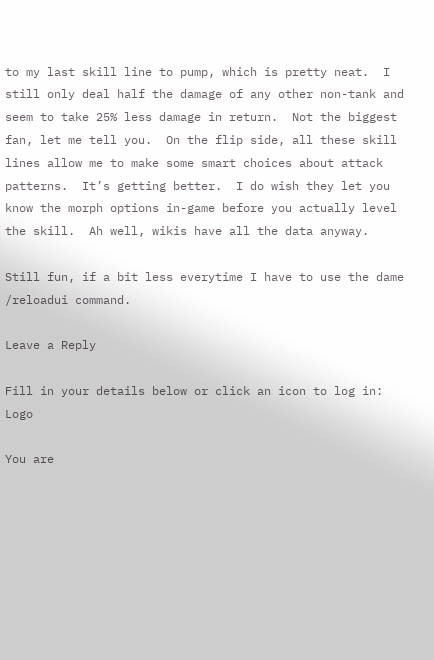to my last skill line to pump, which is pretty neat.  I still only deal half the damage of any other non-tank and seem to take 25% less damage in return.  Not the biggest fan, let me tell you.  On the flip side, all these skill lines allow me to make some smart choices about attack patterns.  It’s getting better.  I do wish they let you  know the morph options in-game before you actually level the skill.  Ah well, wikis have all the data anyway.

Still fun, if a bit less everytime I have to use the dame /reloadui command.

Leave a Reply

Fill in your details below or click an icon to log in: Logo

You are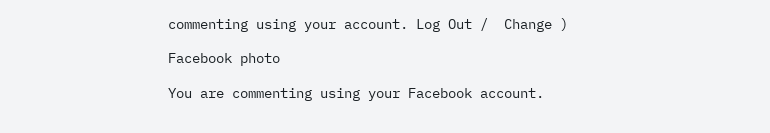commenting using your account. Log Out /  Change )

Facebook photo

You are commenting using your Facebook account.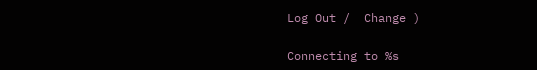Log Out /  Change )

Connecting to %s